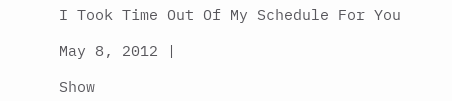I Took Time Out Of My Schedule For You

May 8, 2012 |

Show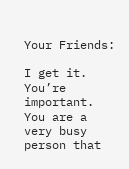Your Friends:

I get it. You’re important. You are a very busy person that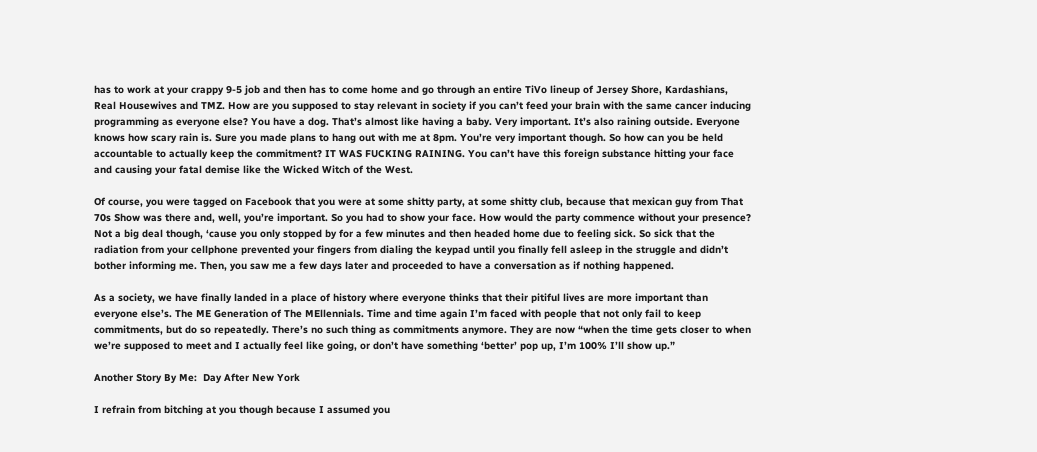has to work at your crappy 9-5 job and then has to come home and go through an entire TiVo lineup of Jersey Shore, Kardashians, Real Housewives and TMZ. How are you supposed to stay relevant in society if you can’t feed your brain with the same cancer inducing programming as everyone else? You have a dog. That’s almost like having a baby. Very important. It’s also raining outside. Everyone knows how scary rain is. Sure you made plans to hang out with me at 8pm. You’re very important though. So how can you be held accountable to actually keep the commitment? IT WAS FUCKING RAINING. You can’t have this foreign substance hitting your face and causing your fatal demise like the Wicked Witch of the West.

Of course, you were tagged on Facebook that you were at some shitty party, at some shitty club, because that mexican guy from That 70s Show was there and, well, you’re important. So you had to show your face. How would the party commence without your presence? Not a big deal though, ‘cause you only stopped by for a few minutes and then headed home due to feeling sick. So sick that the radiation from your cellphone prevented your fingers from dialing the keypad until you finally fell asleep in the struggle and didn’t bother informing me. Then, you saw me a few days later and proceeded to have a conversation as if nothing happened.

As a society, we have finally landed in a place of history where everyone thinks that their pitiful lives are more important than everyone else’s. The ME Generation of The MEllennials. Time and time again I’m faced with people that not only fail to keep commitments, but do so repeatedly. There’s no such thing as commitments anymore. They are now “when the time gets closer to when we’re supposed to meet and I actually feel like going, or don’t have something ‘better’ pop up, I’m 100% I’ll show up.”

Another Story By Me:  Day After New York

I refrain from bitching at you though because I assumed you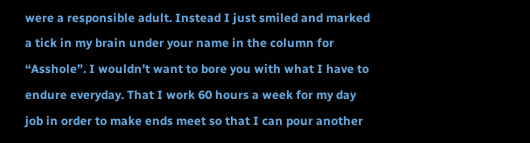were a responsible adult. Instead I just smiled and marked a tick in my brain under your name in the column for “Asshole”. I wouldn’t want to bore you with what I have to endure everyday. That I work 60 hours a week for my day job in order to make ends meet so that I can pour another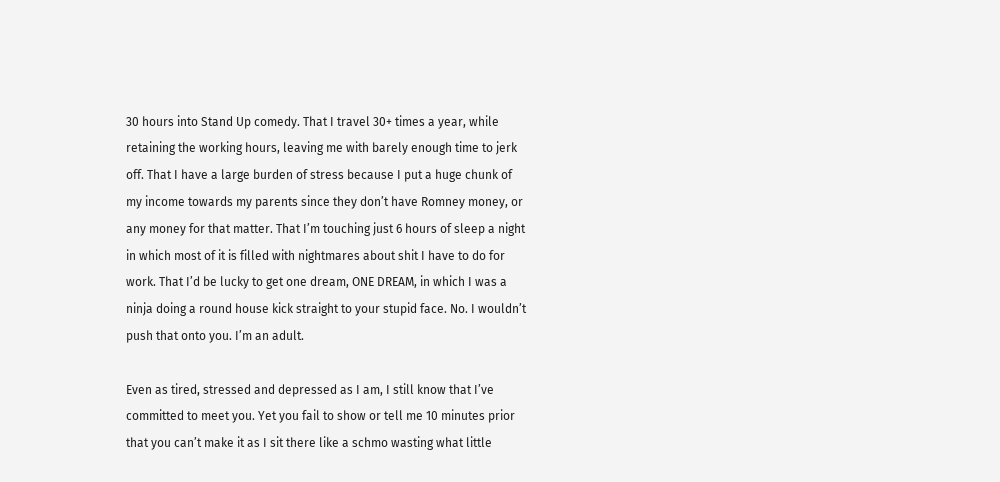30 hours into Stand Up comedy. That I travel 30+ times a year, while retaining the working hours, leaving me with barely enough time to jerk off. That I have a large burden of stress because I put a huge chunk of my income towards my parents since they don’t have Romney money, or any money for that matter. That I’m touching just 6 hours of sleep a night in which most of it is filled with nightmares about shit I have to do for work. That I’d be lucky to get one dream, ONE DREAM, in which I was a ninja doing a round house kick straight to your stupid face. No. I wouldn’t push that onto you. I’m an adult.

Even as tired, stressed and depressed as I am, I still know that I’ve committed to meet you. Yet you fail to show or tell me 10 minutes prior that you can’t make it as I sit there like a schmo wasting what little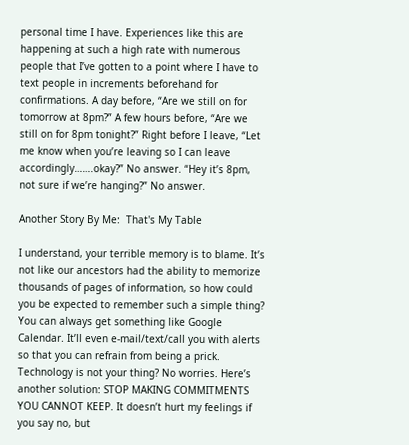personal time I have. Experiences like this are happening at such a high rate with numerous people that I’ve gotten to a point where I have to text people in increments beforehand for confirmations. A day before, “Are we still on for tomorrow at 8pm?” A few hours before, “Are we still on for 8pm tonight?” Right before I leave, “Let me know when you’re leaving so I can leave accordingly…….okay?” No answer. “Hey it’s 8pm, not sure if we’re hanging?” No answer.

Another Story By Me:  That's My Table

I understand, your terrible memory is to blame. It’s not like our ancestors had the ability to memorize thousands of pages of information, so how could you be expected to remember such a simple thing? You can always get something like Google Calendar. It’ll even e-mail/text/call you with alerts so that you can refrain from being a prick. Technology is not your thing? No worries. Here’s another solution: STOP MAKING COMMITMENTS YOU CANNOT KEEP. It doesn’t hurt my feelings if you say no, but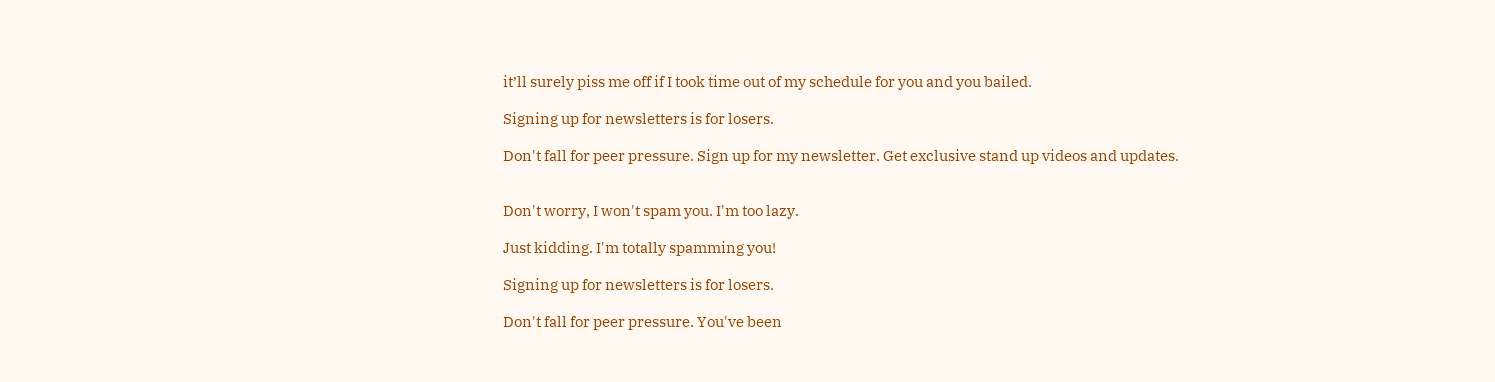it’ll surely piss me off if I took time out of my schedule for you and you bailed.

Signing up for newsletters is for losers.

Don't fall for peer pressure. Sign up for my newsletter. Get exclusive stand up videos and updates.


Don't worry, I won't spam you. I'm too lazy.

Just kidding. I'm totally spamming you!

Signing up for newsletters is for losers.

Don't fall for peer pressure. You've been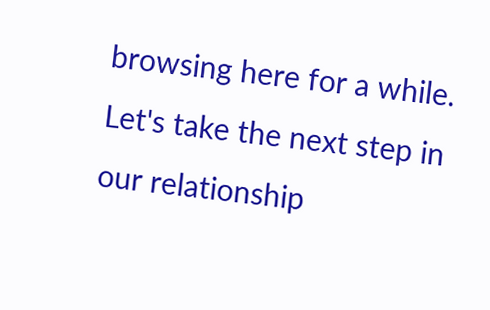browsing here for a while. Let's take the next step in our relationship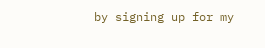by signing up for my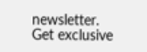newsletter. Get exclusive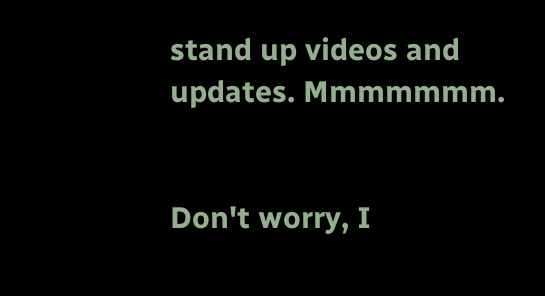stand up videos and updates. Mmmmmmm.


Don't worry, I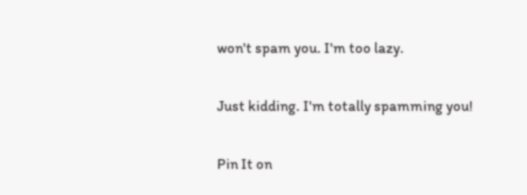won't spam you. I'm too lazy.

Just kidding. I'm totally spamming you!

Pin It on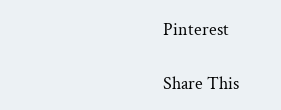Pinterest

Share This